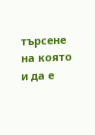търсене на която и да е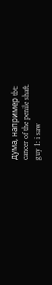дума, например tbt:
cancer of the penile shaft.
guy 1: i saw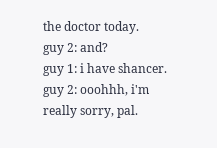the doctor today.
guy 2: and?
guy 1: i have shancer.
guy 2: ooohhh, i'm really sorry, pal.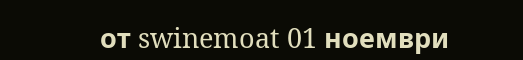от swinemoat 01 ноември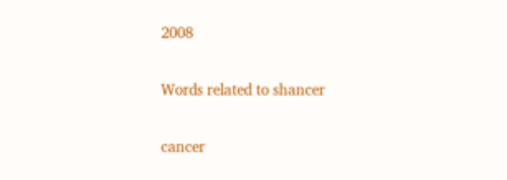2008

Words related to shancer

cancer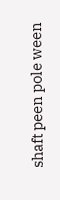shaft peen pole ween